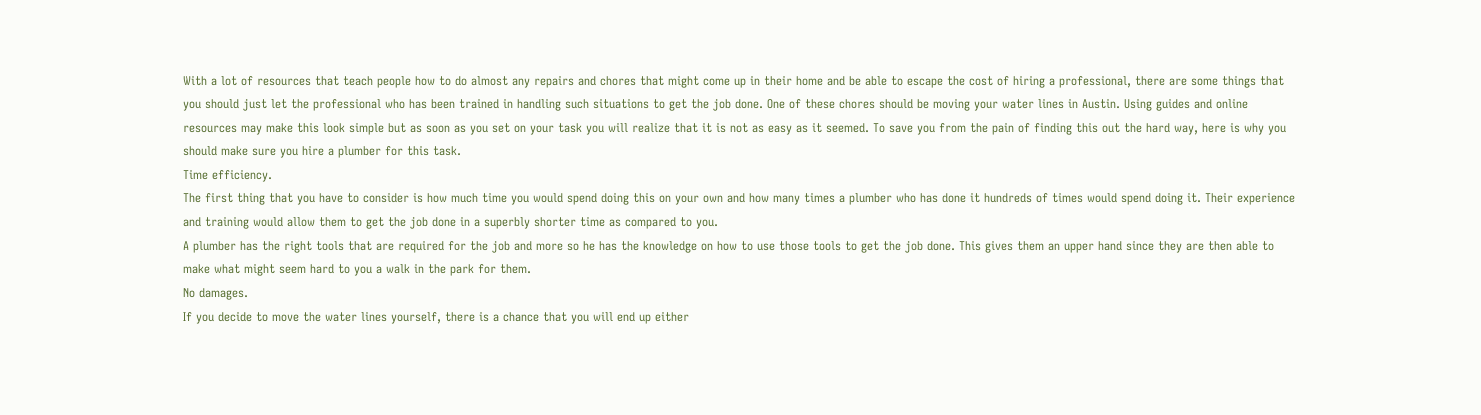With a lot of resources that teach people how to do almost any repairs and chores that might come up in their home and be able to escape the cost of hiring a professional, there are some things that you should just let the professional who has been trained in handling such situations to get the job done. One of these chores should be moving your water lines in Austin. Using guides and online resources may make this look simple but as soon as you set on your task you will realize that it is not as easy as it seemed. To save you from the pain of finding this out the hard way, here is why you should make sure you hire a plumber for this task.
Time efficiency.
The first thing that you have to consider is how much time you would spend doing this on your own and how many times a plumber who has done it hundreds of times would spend doing it. Their experience and training would allow them to get the job done in a superbly shorter time as compared to you.
A plumber has the right tools that are required for the job and more so he has the knowledge on how to use those tools to get the job done. This gives them an upper hand since they are then able to make what might seem hard to you a walk in the park for them.
No damages.
If you decide to move the water lines yourself, there is a chance that you will end up either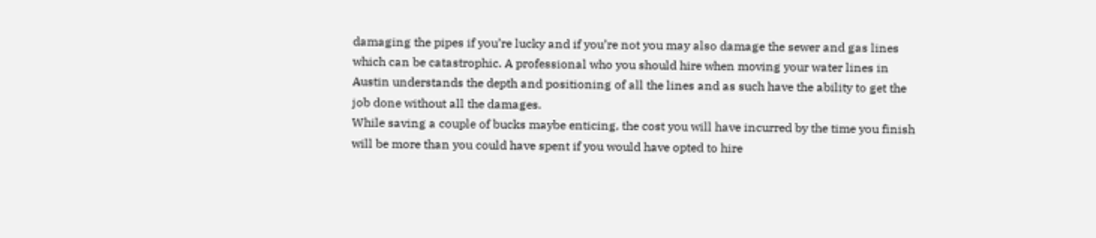damaging the pipes if you’re lucky and if you’re not you may also damage the sewer and gas lines which can be catastrophic. A professional who you should hire when moving your water lines in Austin understands the depth and positioning of all the lines and as such have the ability to get the job done without all the damages.
While saving a couple of bucks maybe enticing, the cost you will have incurred by the time you finish will be more than you could have spent if you would have opted to hire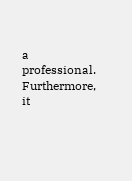a professional. Furthermore, it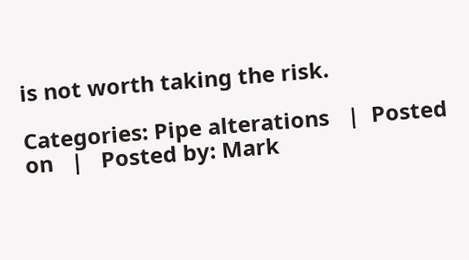is not worth taking the risk.

Categories: Pipe alterations   |  Posted on   |   Posted by: Mark